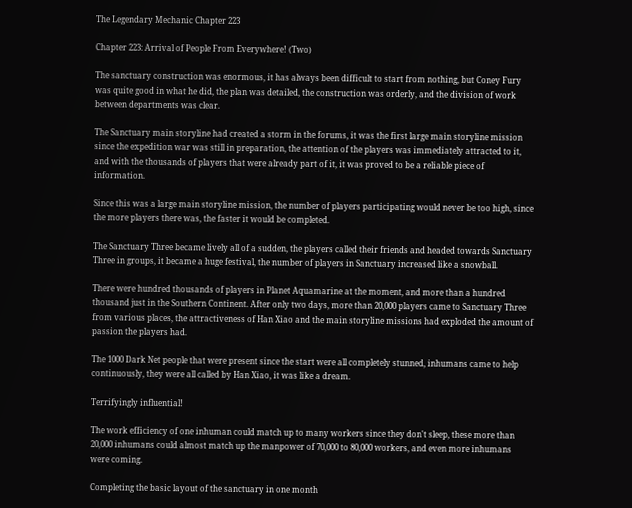The Legendary Mechanic Chapter 223

Chapter 223: Arrival of People From Everywhere! (Two)

The sanctuary construction was enormous, it has always been difficult to start from nothing, but Coney Fury was quite good in what he did, the plan was detailed, the construction was orderly, and the division of work between departments was clear.

The Sanctuary main storyline had created a storm in the forums, it was the first large main storyline mission since the expedition war was still in preparation, the attention of the players was immediately attracted to it, and with the thousands of players that were already part of it, it was proved to be a reliable piece of information.

Since this was a large main storyline mission, the number of players participating would never be too high, since the more players there was, the faster it would be completed.

The Sanctuary Three became lively all of a sudden, the players called their friends and headed towards Sanctuary Three in groups, it became a huge festival, the number of players in Sanctuary increased like a snowball.

There were hundred thousands of players in Planet Aquamarine at the moment, and more than a hundred thousand just in the Southern Continent. After only two days, more than 20,000 players came to Sanctuary Three from various places, the attractiveness of Han Xiao and the main storyline missions had exploded the amount of passion the players had.

The 1000 Dark Net people that were present since the start were all completely stunned, inhumans came to help continuously, they were all called by Han Xiao, it was like a dream.

Terrifyingly influential!

The work efficiency of one inhuman could match up to many workers since they don't sleep, these more than 20,000 inhumans could almost match up the manpower of 70,000 to 80,000 workers, and even more inhumans were coming.

Completing the basic layout of the sanctuary in one month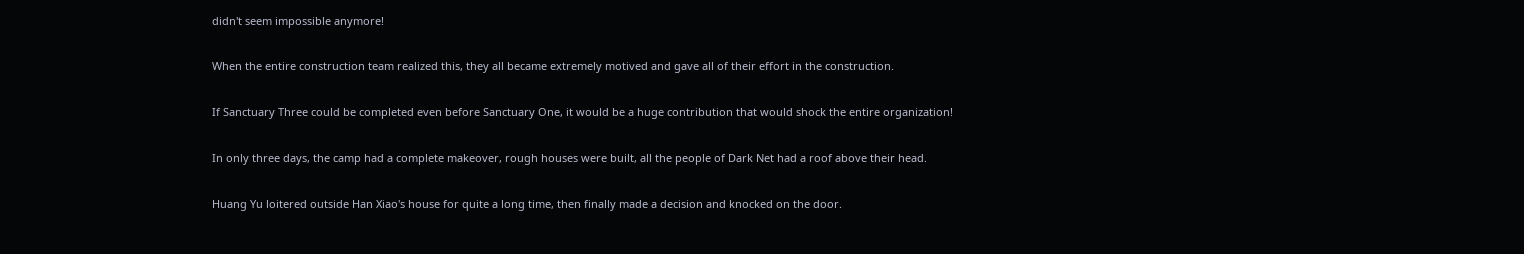didn't seem impossible anymore!

When the entire construction team realized this, they all became extremely motived and gave all of their effort in the construction.

If Sanctuary Three could be completed even before Sanctuary One, it would be a huge contribution that would shock the entire organization!

In only three days, the camp had a complete makeover, rough houses were built, all the people of Dark Net had a roof above their head.

Huang Yu loitered outside Han Xiao's house for quite a long time, then finally made a decision and knocked on the door.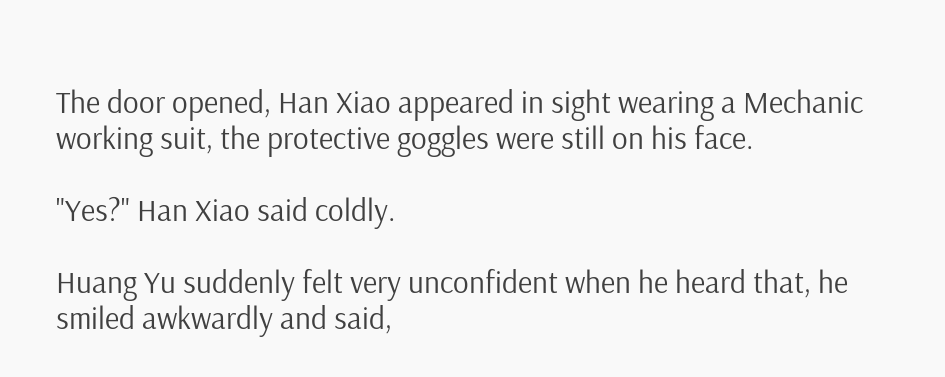The door opened, Han Xiao appeared in sight wearing a Mechanic working suit, the protective goggles were still on his face.

"Yes?" Han Xiao said coldly.

Huang Yu suddenly felt very unconfident when he heard that, he smiled awkwardly and said,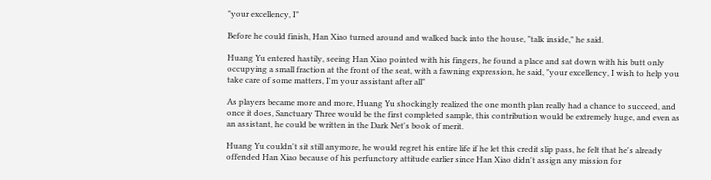"your excellency, I"

Before he could finish, Han Xiao turned around and walked back into the house, "talk inside," he said.

Huang Yu entered hastily, seeing Han Xiao pointed with his fingers, he found a place and sat down with his butt only occupying a small fraction at the front of the seat, with a fawning expression, he said, "your excellency, I wish to help you take care of some matters, I'm your assistant after all"

As players became more and more, Huang Yu shockingly realized the one month plan really had a chance to succeed, and once it does, Sanctuary Three would be the first completed sample, this contribution would be extremely huge, and even as an assistant, he could be written in the Dark Net's book of merit.

Huang Yu couldn't sit still anymore, he would regret his entire life if he let this credit slip pass, he felt that he's already offended Han Xiao because of his perfunctory attitude earlier since Han Xiao didn't assign any mission for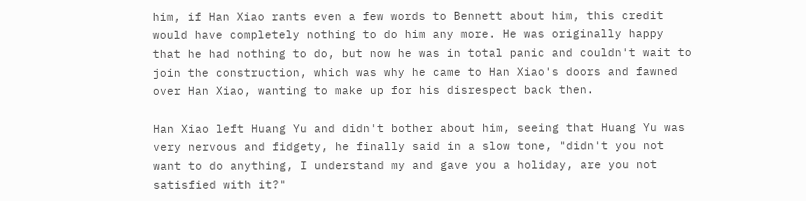him, if Han Xiao rants even a few words to Bennett about him, this credit would have completely nothing to do him any more. He was originally happy that he had nothing to do, but now he was in total panic and couldn't wait to join the construction, which was why he came to Han Xiao's doors and fawned over Han Xiao, wanting to make up for his disrespect back then.

Han Xiao left Huang Yu and didn't bother about him, seeing that Huang Yu was very nervous and fidgety, he finally said in a slow tone, "didn't you not want to do anything, I understand my and gave you a holiday, are you not satisfied with it?"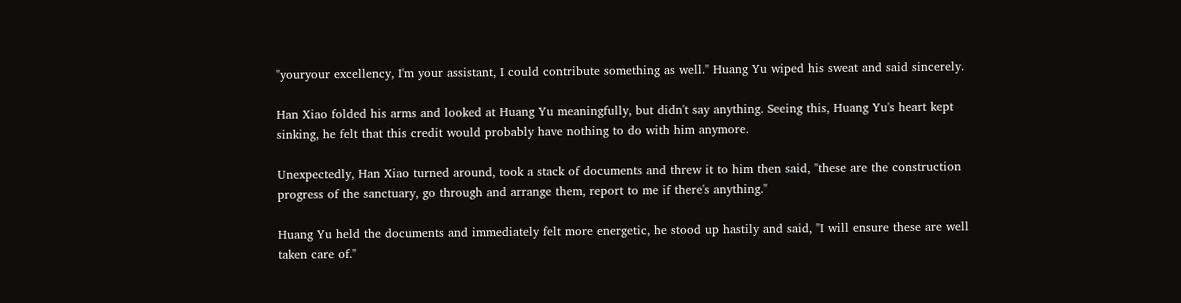"youryour excellency, I'm your assistant, I could contribute something as well." Huang Yu wiped his sweat and said sincerely.

Han Xiao folded his arms and looked at Huang Yu meaningfully, but didn't say anything. Seeing this, Huang Yu's heart kept sinking, he felt that this credit would probably have nothing to do with him anymore.

Unexpectedly, Han Xiao turned around, took a stack of documents and threw it to him then said, "these are the construction progress of the sanctuary, go through and arrange them, report to me if there's anything."

Huang Yu held the documents and immediately felt more energetic, he stood up hastily and said, "I will ensure these are well taken care of."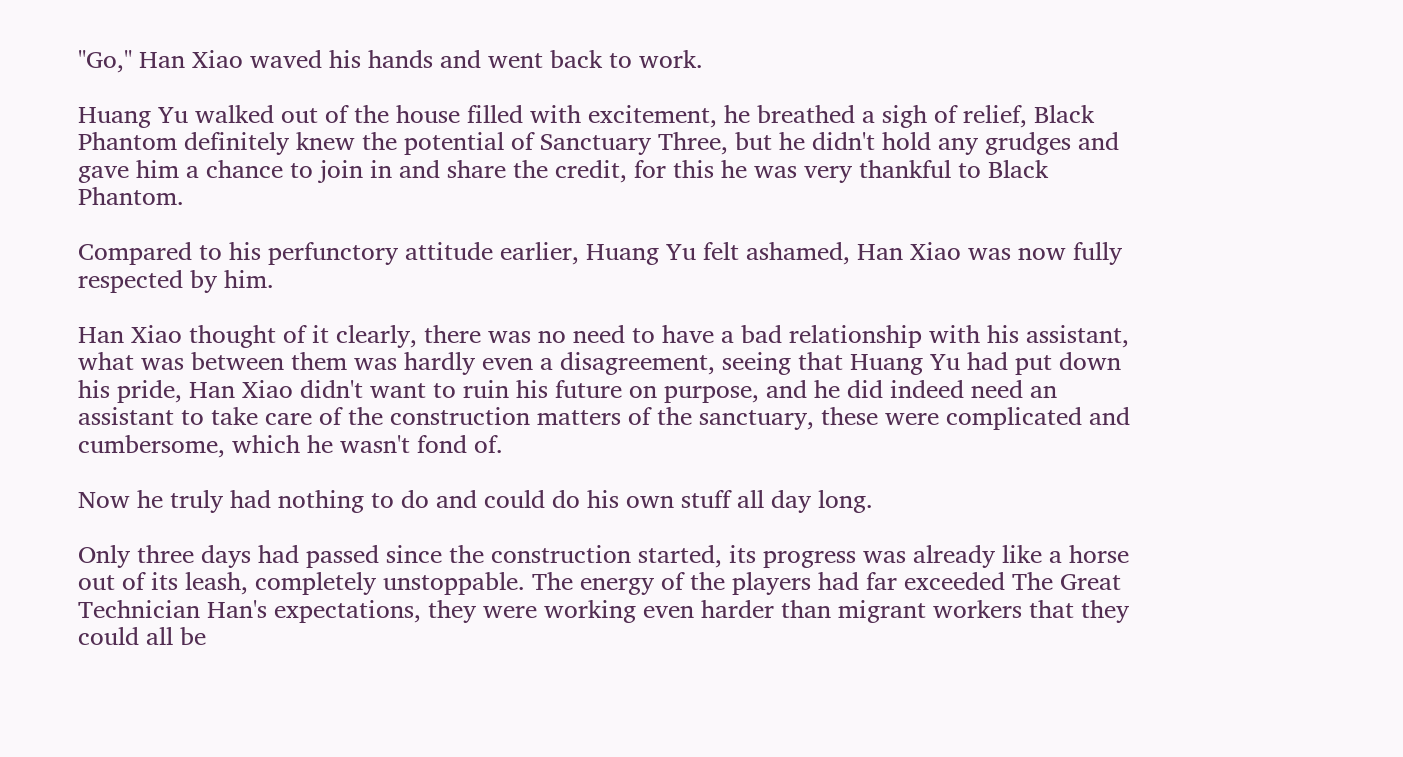"Go," Han Xiao waved his hands and went back to work.

Huang Yu walked out of the house filled with excitement, he breathed a sigh of relief, Black Phantom definitely knew the potential of Sanctuary Three, but he didn't hold any grudges and gave him a chance to join in and share the credit, for this he was very thankful to Black Phantom.

Compared to his perfunctory attitude earlier, Huang Yu felt ashamed, Han Xiao was now fully respected by him.

Han Xiao thought of it clearly, there was no need to have a bad relationship with his assistant, what was between them was hardly even a disagreement, seeing that Huang Yu had put down his pride, Han Xiao didn't want to ruin his future on purpose, and he did indeed need an assistant to take care of the construction matters of the sanctuary, these were complicated and cumbersome, which he wasn't fond of.

Now he truly had nothing to do and could do his own stuff all day long.

Only three days had passed since the construction started, its progress was already like a horse out of its leash, completely unstoppable. The energy of the players had far exceeded The Great Technician Han's expectations, they were working even harder than migrant workers that they could all be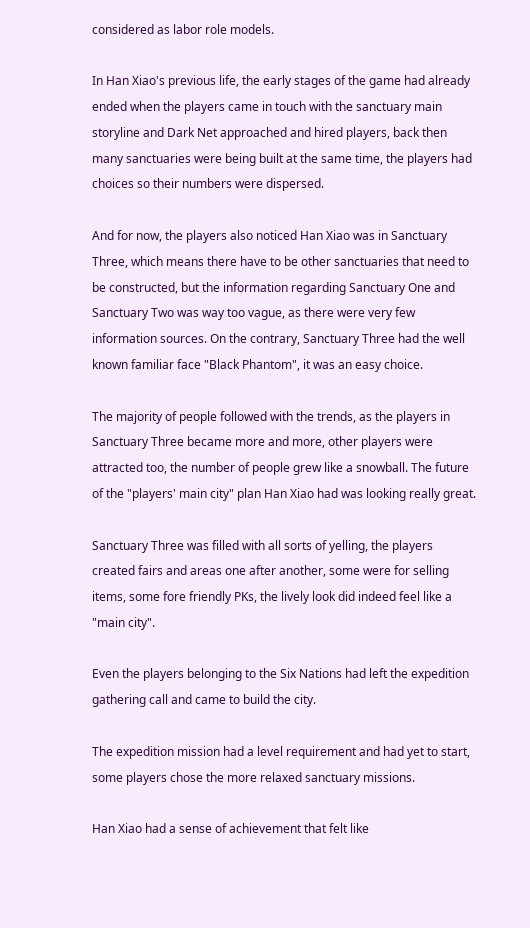considered as labor role models.

In Han Xiao's previous life, the early stages of the game had already ended when the players came in touch with the sanctuary main storyline and Dark Net approached and hired players, back then many sanctuaries were being built at the same time, the players had choices so their numbers were dispersed.

And for now, the players also noticed Han Xiao was in Sanctuary Three, which means there have to be other sanctuaries that need to be constructed, but the information regarding Sanctuary One and Sanctuary Two was way too vague, as there were very few information sources. On the contrary, Sanctuary Three had the well known familiar face "Black Phantom", it was an easy choice.

The majority of people followed with the trends, as the players in Sanctuary Three became more and more, other players were attracted too, the number of people grew like a snowball. The future of the "players' main city" plan Han Xiao had was looking really great.

Sanctuary Three was filled with all sorts of yelling, the players created fairs and areas one after another, some were for selling items, some fore friendly PKs, the lively look did indeed feel like a "main city".

Even the players belonging to the Six Nations had left the expedition gathering call and came to build the city.

The expedition mission had a level requirement and had yet to start, some players chose the more relaxed sanctuary missions.

Han Xiao had a sense of achievement that felt like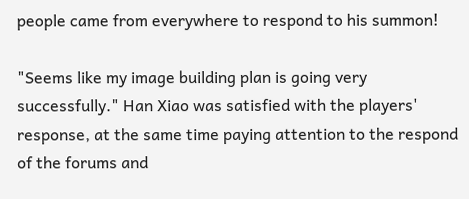people came from everywhere to respond to his summon!

"Seems like my image building plan is going very successfully." Han Xiao was satisfied with the players' response, at the same time paying attention to the respond of the forums and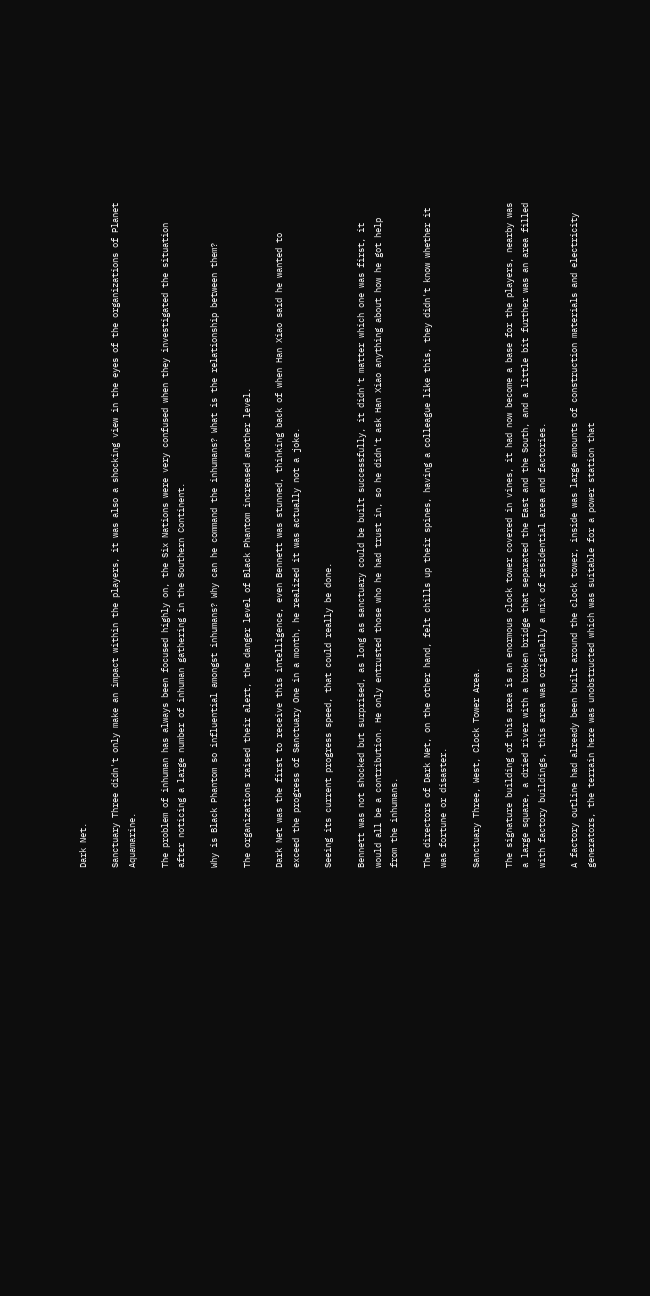Dark Net.

Sanctuary Three didn't only make an impact within the players, it was also a shocking view in the eyes of the organizations of Planet Aquamarine.

The problem of inhuman has always been focused highly on, the Six Nations were very confused when they investigated the situation after noticing a large number of inhuman gathering in the Southern Continent.

Why is Black Phantom so influential amongst inhumans? Why can he command the inhumans? What is the relationship between them?

The organizations raised their alert, the danger level of Black Phantom increased another level.

Dark Net was the first to receive this intelligence, even Bennett was stunned, thinking back of when Han Xiao said he wanted to exceed the progress of Sanctuary One in a month, he realized it was actually not a joke.

Seeing its current progress speed, that could really be done.

Bennett was not shocked but surprised, as long as sanctuary could be built successfully, it didn't matter which one was first, it would all be a contribution. He only entrusted those who he had trust in, so he didn't ask Han Xiao anything about how he got help from the inhumans.

The directors of Dark Net, on the other hand, felt chills up their spines, having a colleague like this, they didn't know whether it was fortune or disaster.

Sanctuary Three, West, Clock Tower Area.

The signature building of this area is an enormous clock tower covered in vines, it had now become a base for the players, nearby was a large square, a dried river with a broken bridge that separated the East and the South, and a little bit further was an area filled with factory buildings, this area was originally a mix of residential area and factories.

A factory outline had already been built around the clock tower, inside was large amounts of construction materials and electricity generators, the terrain here was unobstructed which was suitable for a power station that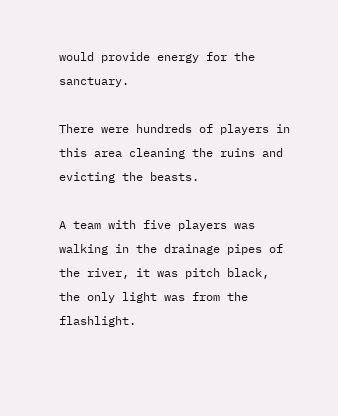would provide energy for the sanctuary.

There were hundreds of players in this area cleaning the ruins and evicting the beasts.

A team with five players was walking in the drainage pipes of the river, it was pitch black, the only light was from the flashlight.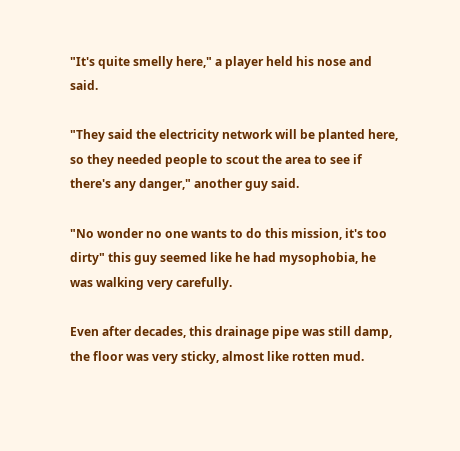"It's quite smelly here," a player held his nose and said.

"They said the electricity network will be planted here, so they needed people to scout the area to see if there's any danger," another guy said.

"No wonder no one wants to do this mission, it's too dirty" this guy seemed like he had mysophobia, he was walking very carefully.

Even after decades, this drainage pipe was still damp, the floor was very sticky, almost like rotten mud.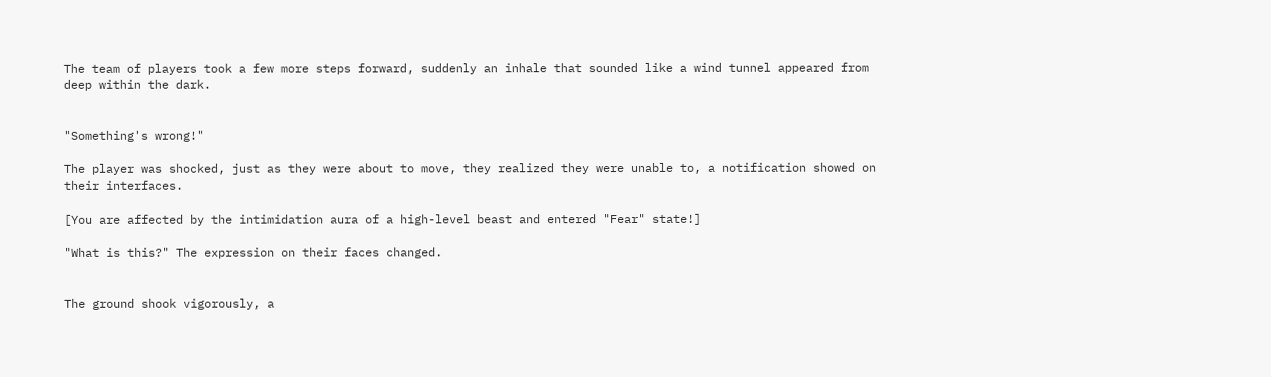The team of players took a few more steps forward, suddenly an inhale that sounded like a wind tunnel appeared from deep within the dark.


"Something's wrong!"

The player was shocked, just as they were about to move, they realized they were unable to, a notification showed on their interfaces.

[You are affected by the intimidation aura of a high-level beast and entered "Fear" state!]

"What is this?" The expression on their faces changed.


The ground shook vigorously, a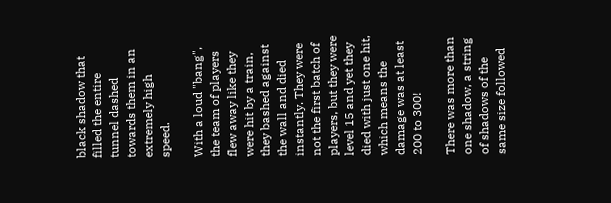black shadow that filled the entire tunnel dashed towards them in an extremely high speed.

With a loud "bang", the team of players flew away like they were hit by a train, they bashed against the wall and died instantly. They were not the first batch of players, but they were level 15 and yet they died with just one hit, which means the damage was at least 200 to 300!

There was more than one shadow, a string of shadows of the same size followed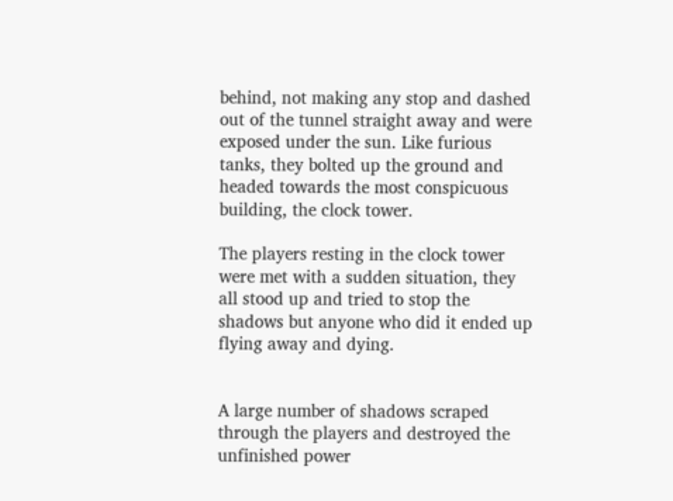behind, not making any stop and dashed out of the tunnel straight away and were exposed under the sun. Like furious tanks, they bolted up the ground and headed towards the most conspicuous building, the clock tower.

The players resting in the clock tower were met with a sudden situation, they all stood up and tried to stop the shadows but anyone who did it ended up flying away and dying.


A large number of shadows scraped through the players and destroyed the unfinished power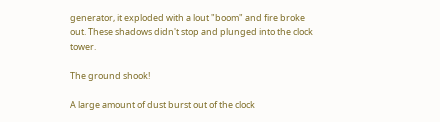generator, it exploded with a lout "boom" and fire broke out. These shadows didn't stop and plunged into the clock tower.

The ground shook!

A large amount of dust burst out of the clock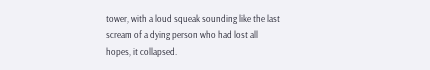tower, with a loud squeak sounding like the last scream of a dying person who had lost all hopes, it collapsed.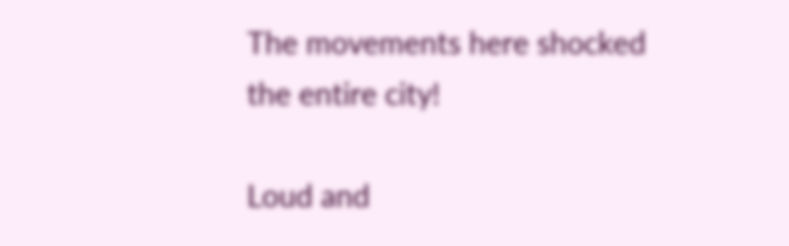The movements here shocked the entire city!

Loud and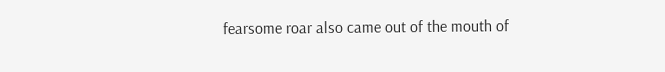fearsome roar also came out of the mouth of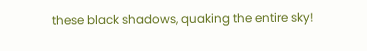these black shadows, quaking the entire sky!